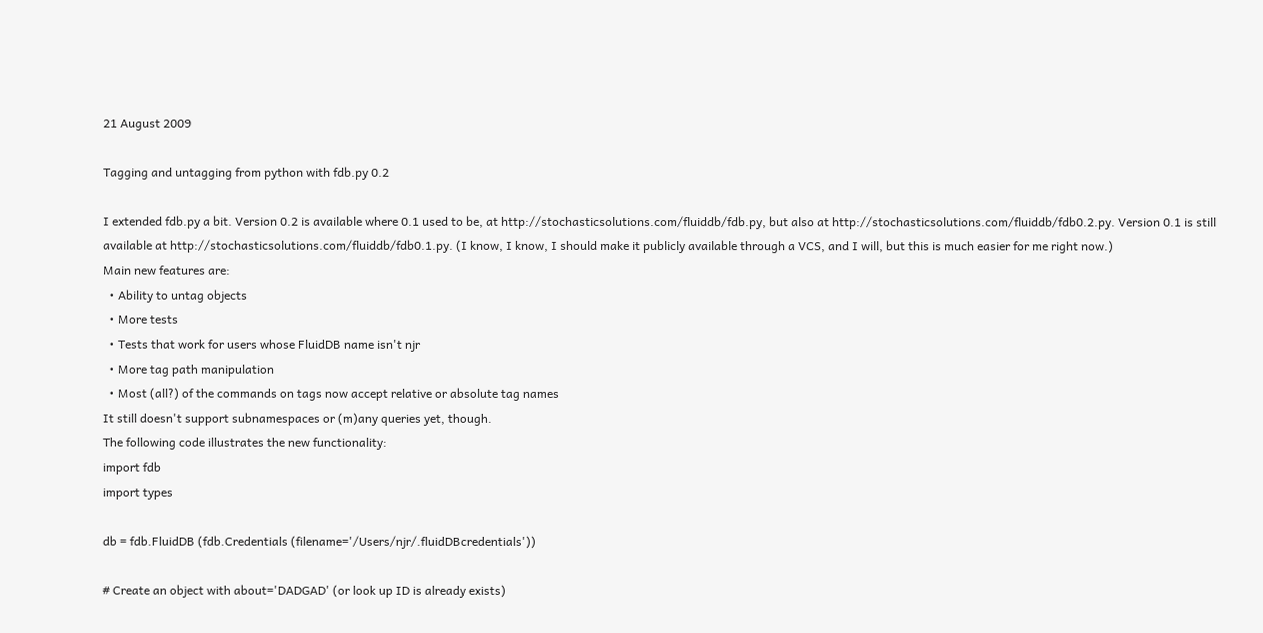21 August 2009

Tagging and untagging from python with fdb.py 0.2

I extended fdb.py a bit. Version 0.2 is available where 0.1 used to be, at http://stochasticsolutions.com/fluiddb/fdb.py, but also at http://stochasticsolutions.com/fluiddb/fdb0.2.py. Version 0.1 is still available at http://stochasticsolutions.com/fluiddb/fdb0.1.py. (I know, I know, I should make it publicly available through a VCS, and I will, but this is much easier for me right now.)
Main new features are:
  • Ability to untag objects
  • More tests
  • Tests that work for users whose FluidDB name isn't njr
  • More tag path manipulation
  • Most (all?) of the commands on tags now accept relative or absolute tag names
It still doesn't support subnamespaces or (m)any queries yet, though.
The following code illustrates the new functionality:
import fdb
import types

db = fdb.FluidDB (fdb.Credentials (filename='/Users/njr/.fluidDBcredentials'))

# Create an object with about='DADGAD' (or look up ID is already exists)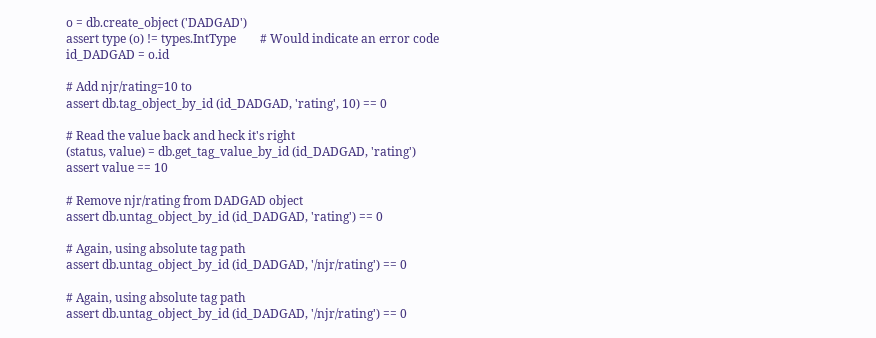o = db.create_object ('DADGAD')
assert type (o) != types.IntType        # Would indicate an error code
id_DADGAD = o.id

# Add njr/rating=10 to
assert db.tag_object_by_id (id_DADGAD, 'rating', 10) == 0

# Read the value back and heck it's right
(status, value) = db.get_tag_value_by_id (id_DADGAD, 'rating')
assert value == 10

# Remove njr/rating from DADGAD object
assert db.untag_object_by_id (id_DADGAD, 'rating') == 0

# Again, using absolute tag path
assert db.untag_object_by_id (id_DADGAD, '/njr/rating') == 0

# Again, using absolute tag path
assert db.untag_object_by_id (id_DADGAD, '/njr/rating') == 0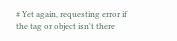# Yet again, requesting error if the tag or object isn't there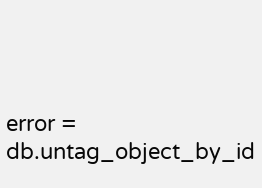error = db.untag_object_by_id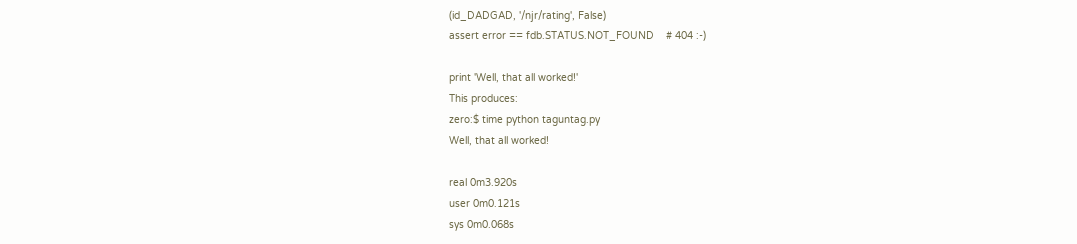(id_DADGAD, '/njr/rating', False)
assert error == fdb.STATUS.NOT_FOUND    # 404 :-)

print 'Well, that all worked!'
This produces:
zero:$ time python taguntag.py
Well, that all worked!

real 0m3.920s
user 0m0.121s
sys 0m0.068s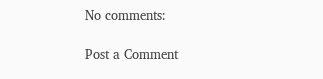No comments:

Post a Comment